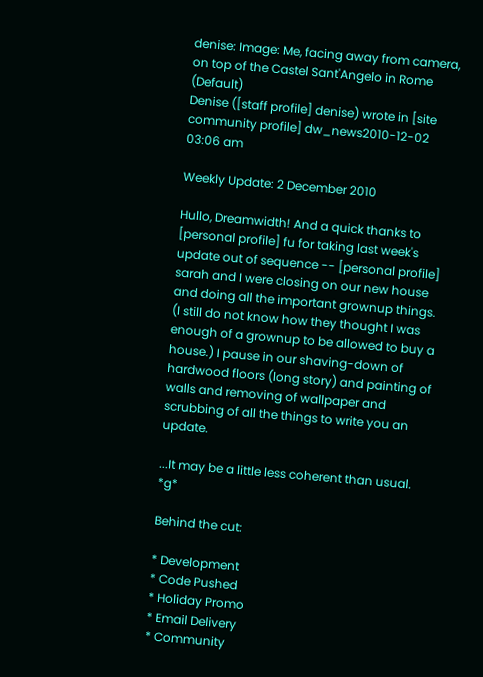denise: Image: Me, facing away from camera, on top of the Castel Sant'Angelo in Rome (Default)
Denise ([staff profile] denise) wrote in [site community profile] dw_news2010-12-02 03:06 am

Weekly Update: 2 December 2010

Hullo, Dreamwidth! And a quick thanks to [personal profile] fu for taking last week's update out of sequence -- [personal profile] sarah and I were closing on our new house and doing all the important grownup things. (I still do not know how they thought I was enough of a grownup to be allowed to buy a house.) I pause in our shaving-down of hardwood floors (long story) and painting of walls and removing of wallpaper and scrubbing of all the things to write you an update.

...It may be a little less coherent than usual. *g*

Behind the cut:

* Development
* Code Pushed
* Holiday Promo
* Email Delivery
* Community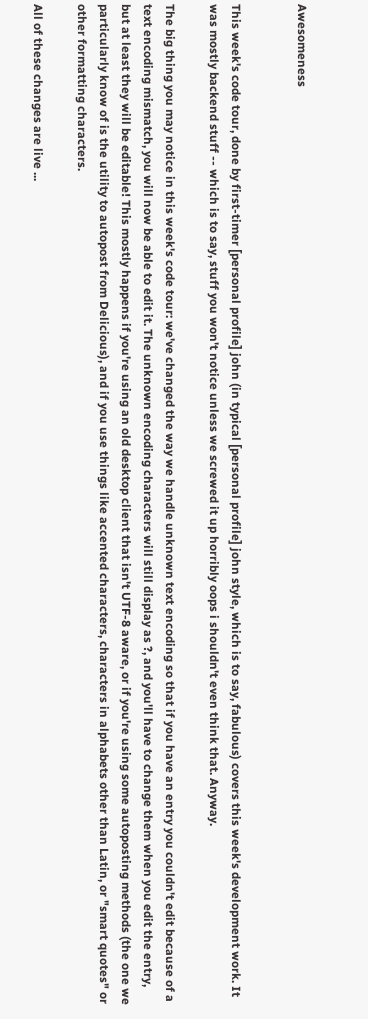Awesomeness


This week's code tour, done by first-timer [personal profile] john (in typical [personal profile] john style, which is to say, fabulous) covers this week's development work. It was mostly backend stuff -- which is to say, stuff you won't notice unless we screwed it up horribly oops i shouldn't even think that. Anyway.

The big thing you may notice in this week's code tour: we've changed the way we handle unknown text encoding so that if you have an entry you couldn't edit because of a text encoding mismatch, you will now be able to edit it. The unknown encoding characters will still display as ?, and you'll have to change them when you edit the entry, but at least they will be editable! This mostly happens if you're using an old desktop client that isn't UTF-8 aware, or if you're using some autoposting methods (the one we particularly know of is the utility to autopost from Delicious), and if you use things like accented characters, characters in alphabets other than Latin, or "smart quotes" or other formatting characters.

All of these changes are live ...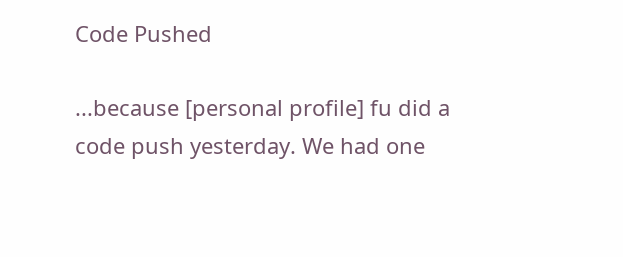Code Pushed

...because [personal profile] fu did a code push yesterday. We had one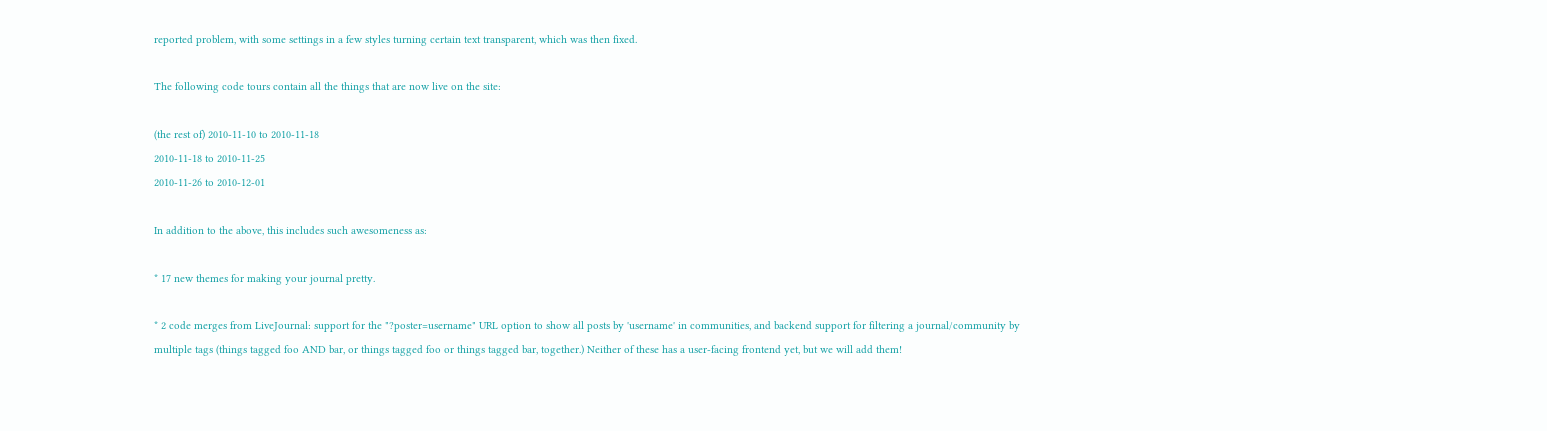reported problem, with some settings in a few styles turning certain text transparent, which was then fixed.

The following code tours contain all the things that are now live on the site:

(the rest of) 2010-11-10 to 2010-11-18
2010-11-18 to 2010-11-25
2010-11-26 to 2010-12-01

In addition to the above, this includes such awesomeness as:

* 17 new themes for making your journal pretty.

* 2 code merges from LiveJournal: support for the "?poster=username" URL option to show all posts by 'username' in communities, and backend support for filtering a journal/community by multiple tags (things tagged foo AND bar, or things tagged foo or things tagged bar, together.) Neither of these has a user-facing frontend yet, but we will add them!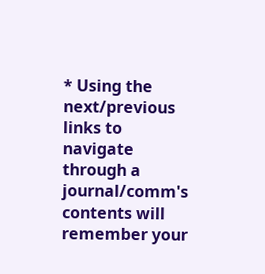* Using the next/previous links to navigate through a journal/comm's contents will remember your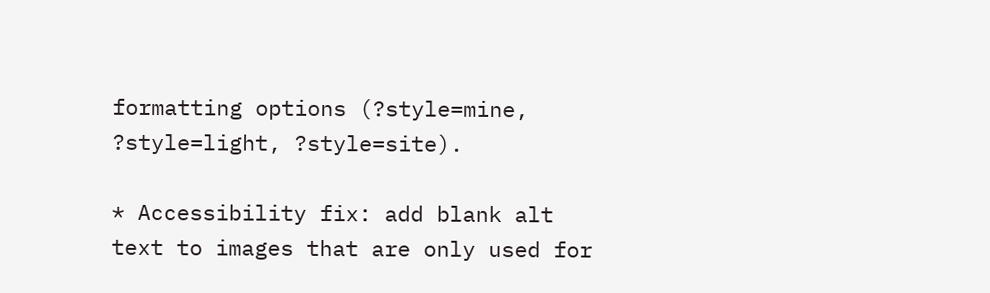formatting options (?style=mine, ?style=light, ?style=site).

* Accessibility fix: add blank alt text to images that are only used for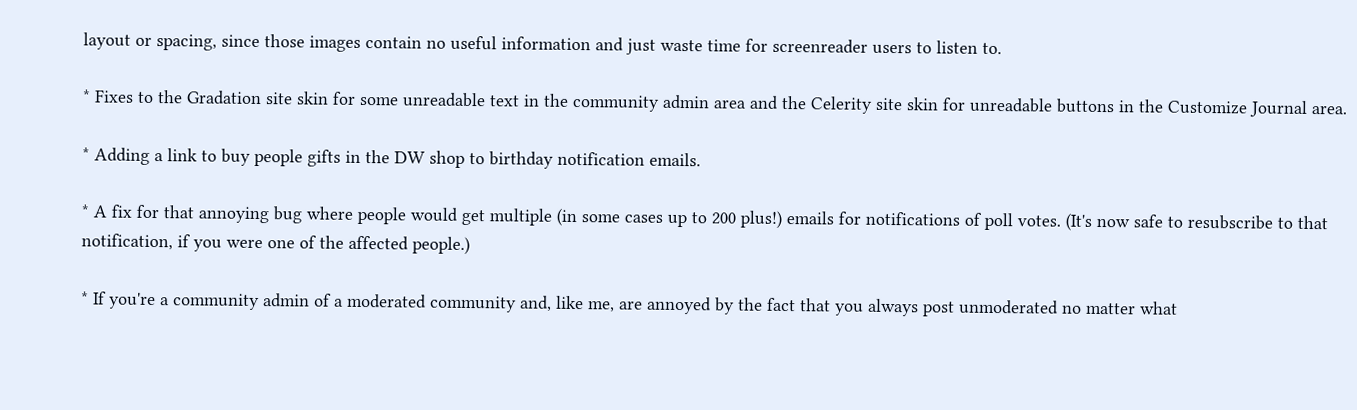layout or spacing, since those images contain no useful information and just waste time for screenreader users to listen to.

* Fixes to the Gradation site skin for some unreadable text in the community admin area and the Celerity site skin for unreadable buttons in the Customize Journal area.

* Adding a link to buy people gifts in the DW shop to birthday notification emails.

* A fix for that annoying bug where people would get multiple (in some cases up to 200 plus!) emails for notifications of poll votes. (It's now safe to resubscribe to that notification, if you were one of the affected people.)

* If you're a community admin of a moderated community and, like me, are annoyed by the fact that you always post unmoderated no matter what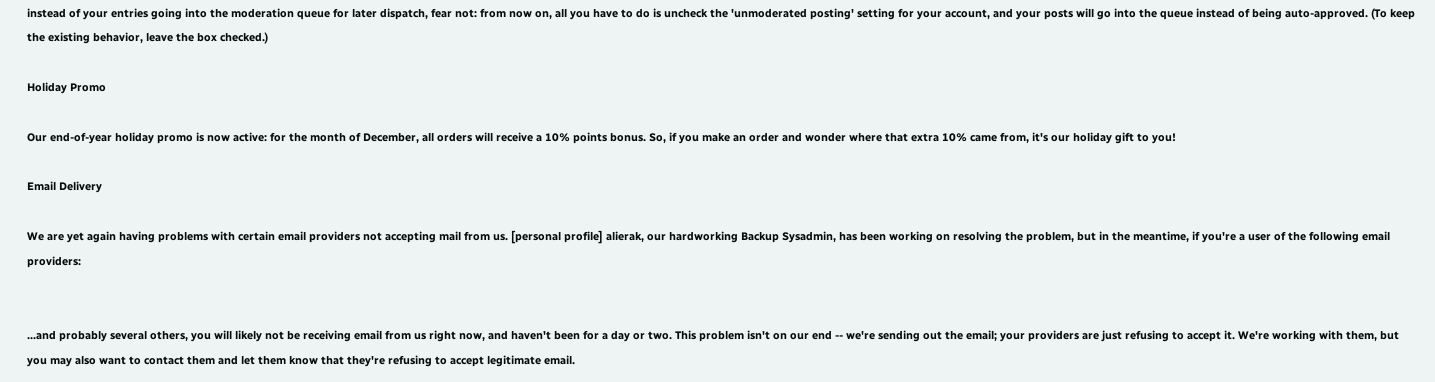instead of your entries going into the moderation queue for later dispatch, fear not: from now on, all you have to do is uncheck the 'unmoderated posting' setting for your account, and your posts will go into the queue instead of being auto-approved. (To keep the existing behavior, leave the box checked.)

Holiday Promo

Our end-of-year holiday promo is now active: for the month of December, all orders will receive a 10% points bonus. So, if you make an order and wonder where that extra 10% came from, it's our holiday gift to you!

Email Delivery

We are yet again having problems with certain email providers not accepting mail from us. [personal profile] alierak, our hardworking Backup Sysadmin, has been working on resolving the problem, but in the meantime, if you're a user of the following email providers:


...and probably several others, you will likely not be receiving email from us right now, and haven't been for a day or two. This problem isn't on our end -- we're sending out the email; your providers are just refusing to accept it. We're working with them, but you may also want to contact them and let them know that they're refusing to accept legitimate email.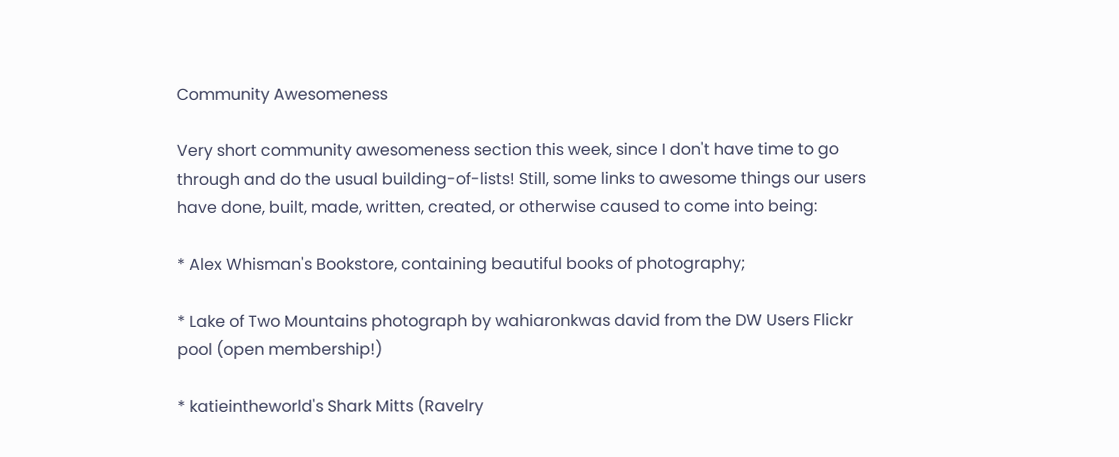Community Awesomeness

Very short community awesomeness section this week, since I don't have time to go through and do the usual building-of-lists! Still, some links to awesome things our users have done, built, made, written, created, or otherwise caused to come into being:

* Alex Whisman's Bookstore, containing beautiful books of photography;

* Lake of Two Mountains photograph by wahiaronkwas david from the DW Users Flickr pool (open membership!)

* katieintheworld's Shark Mitts (Ravelry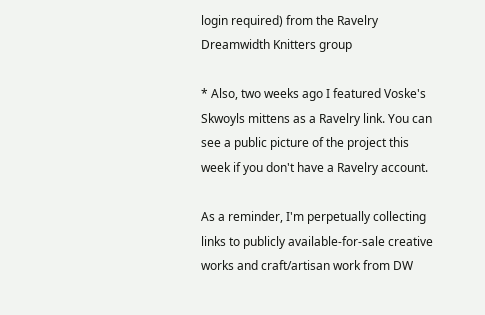login required) from the Ravelry Dreamwidth Knitters group

* Also, two weeks ago I featured Voske's Skwoyls mittens as a Ravelry link. You can see a public picture of the project this week if you don't have a Ravelry account.

As a reminder, I'm perpetually collecting links to publicly available-for-sale creative works and craft/artisan work from DW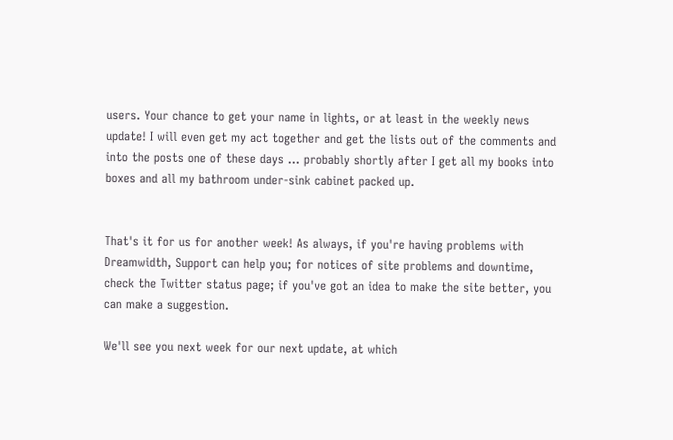users. Your chance to get your name in lights, or at least in the weekly news update! I will even get my act together and get the lists out of the comments and into the posts one of these days ... probably shortly after I get all my books into boxes and all my bathroom under-sink cabinet packed up.


That's it for us for another week! As always, if you're having problems with Dreamwidth, Support can help you; for notices of site problems and downtime, check the Twitter status page; if you've got an idea to make the site better, you can make a suggestion.

We'll see you next week for our next update, at which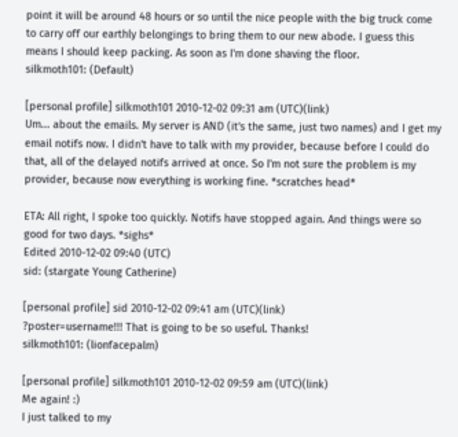point it will be around 48 hours or so until the nice people with the big truck come to carry off our earthly belongings to bring them to our new abode. I guess this means I should keep packing. As soon as I'm done shaving the floor.
silkmoth101: (Default)

[personal profile] silkmoth101 2010-12-02 09:31 am (UTC)(link)
Um... about the emails. My server is AND (it's the same, just two names) and I get my email notifs now. I didn't have to talk with my provider, because before I could do that, all of the delayed notifs arrived at once. So I'm not sure the problem is my provider, because now everything is working fine. *scratches head*

ETA: All right, I spoke too quickly. Notifs have stopped again. And things were so good for two days. *sighs*
Edited 2010-12-02 09:40 (UTC)
sid: (stargate Young Catherine)

[personal profile] sid 2010-12-02 09:41 am (UTC)(link)
?poster=username!!! That is going to be so useful. Thanks!
silkmoth101: (lionfacepalm)

[personal profile] silkmoth101 2010-12-02 09:59 am (UTC)(link)
Me again! :)
I just talked to my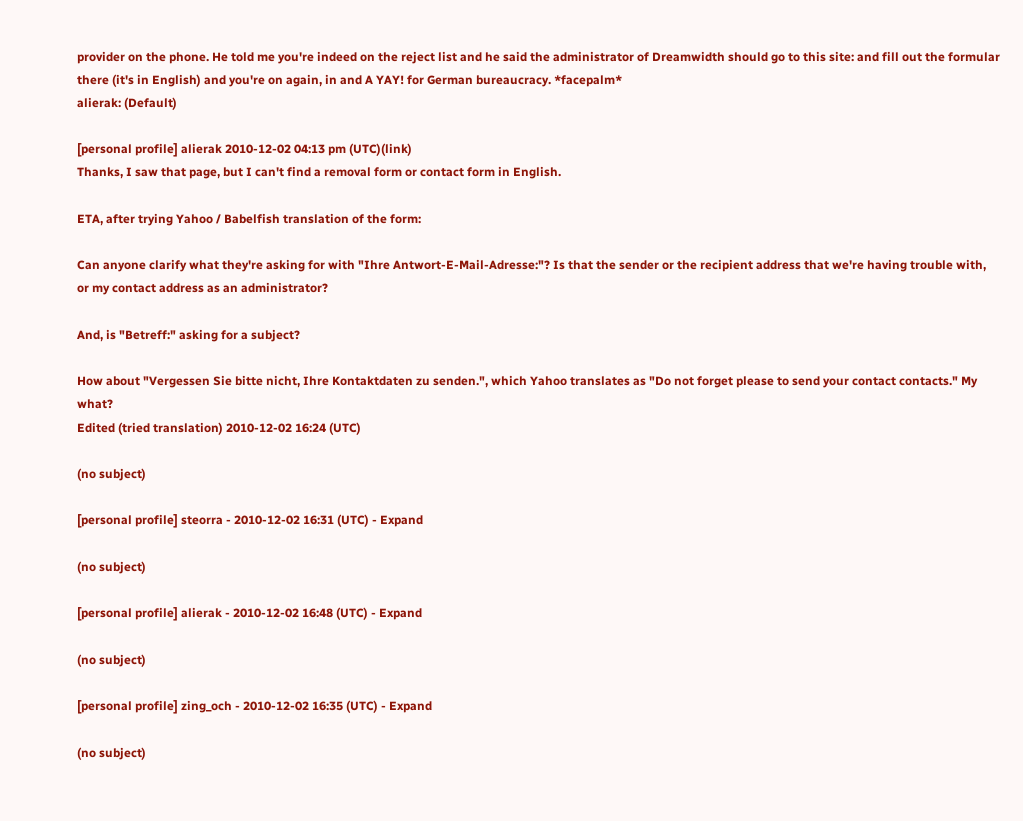provider on the phone. He told me you're indeed on the reject list and he said the administrator of Dreamwidth should go to this site: and fill out the formular there (it's in English) and you're on again, in and A YAY! for German bureaucracy. *facepalm*
alierak: (Default)

[personal profile] alierak 2010-12-02 04:13 pm (UTC)(link)
Thanks, I saw that page, but I can't find a removal form or contact form in English.

ETA, after trying Yahoo / Babelfish translation of the form:

Can anyone clarify what they're asking for with "Ihre Antwort-E-Mail-Adresse:"? Is that the sender or the recipient address that we're having trouble with, or my contact address as an administrator?

And, is "Betreff:" asking for a subject?

How about "Vergessen Sie bitte nicht, Ihre Kontaktdaten zu senden.", which Yahoo translates as "Do not forget please to send your contact contacts." My what?
Edited (tried translation) 2010-12-02 16:24 (UTC)

(no subject)

[personal profile] steorra - 2010-12-02 16:31 (UTC) - Expand

(no subject)

[personal profile] alierak - 2010-12-02 16:48 (UTC) - Expand

(no subject)

[personal profile] zing_och - 2010-12-02 16:35 (UTC) - Expand

(no subject)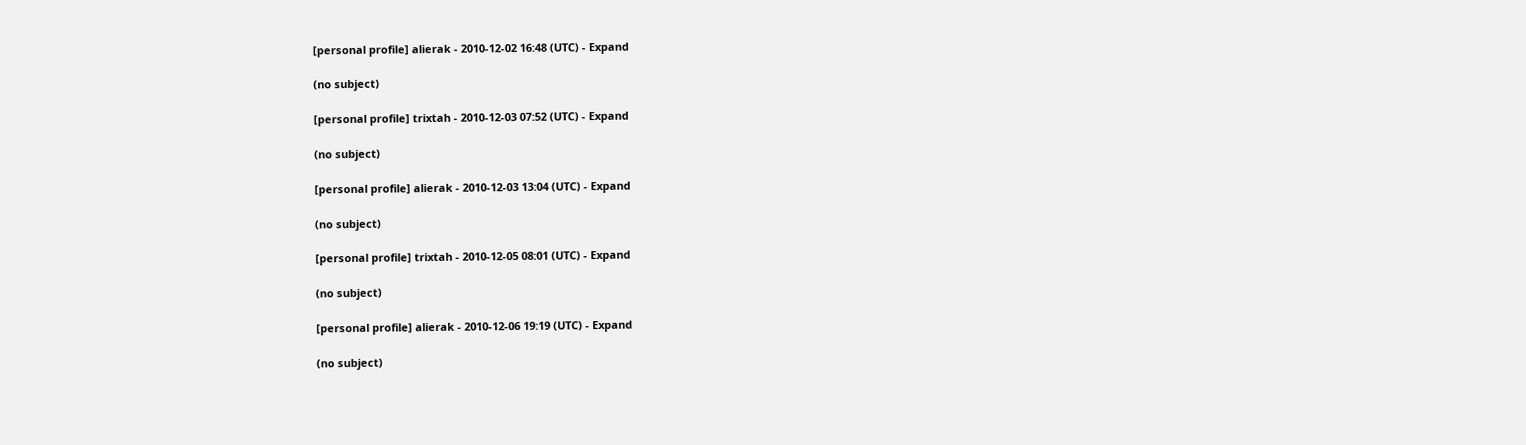[personal profile] alierak - 2010-12-02 16:48 (UTC) - Expand

(no subject)

[personal profile] trixtah - 2010-12-03 07:52 (UTC) - Expand

(no subject)

[personal profile] alierak - 2010-12-03 13:04 (UTC) - Expand

(no subject)

[personal profile] trixtah - 2010-12-05 08:01 (UTC) - Expand

(no subject)

[personal profile] alierak - 2010-12-06 19:19 (UTC) - Expand

(no subject)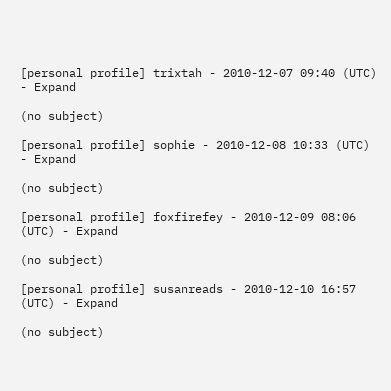[personal profile] trixtah - 2010-12-07 09:40 (UTC) - Expand

(no subject)

[personal profile] sophie - 2010-12-08 10:33 (UTC) - Expand

(no subject)

[personal profile] foxfirefey - 2010-12-09 08:06 (UTC) - Expand

(no subject)

[personal profile] susanreads - 2010-12-10 16:57 (UTC) - Expand

(no subject)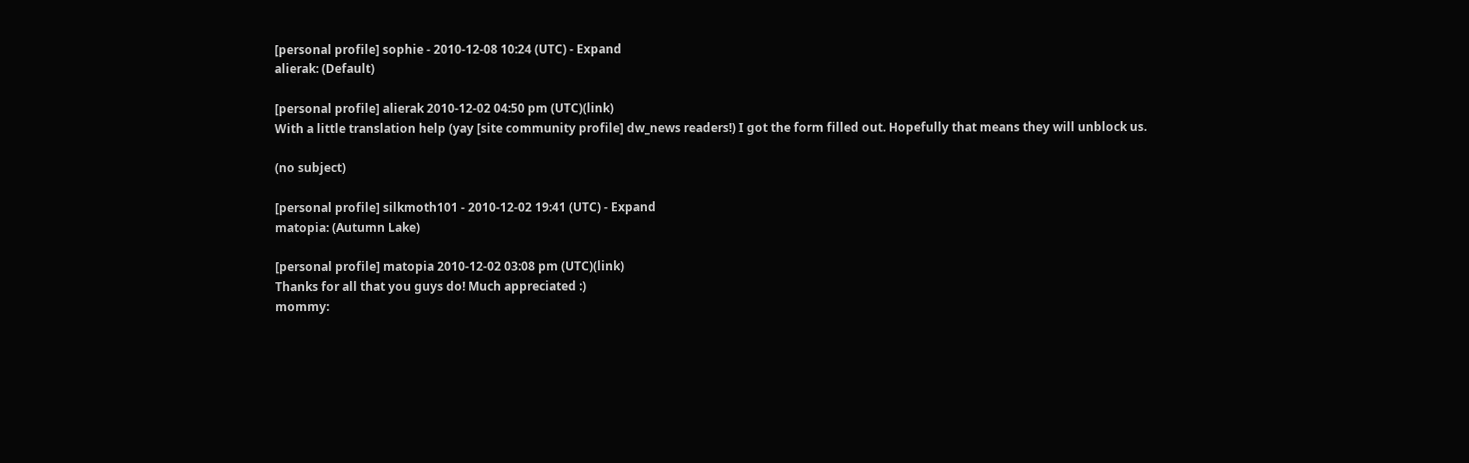[personal profile] sophie - 2010-12-08 10:24 (UTC) - Expand
alierak: (Default)

[personal profile] alierak 2010-12-02 04:50 pm (UTC)(link)
With a little translation help (yay [site community profile] dw_news readers!) I got the form filled out. Hopefully that means they will unblock us.

(no subject)

[personal profile] silkmoth101 - 2010-12-02 19:41 (UTC) - Expand
matopia: (Autumn Lake)

[personal profile] matopia 2010-12-02 03:08 pm (UTC)(link)
Thanks for all that you guys do! Much appreciated :)
mommy: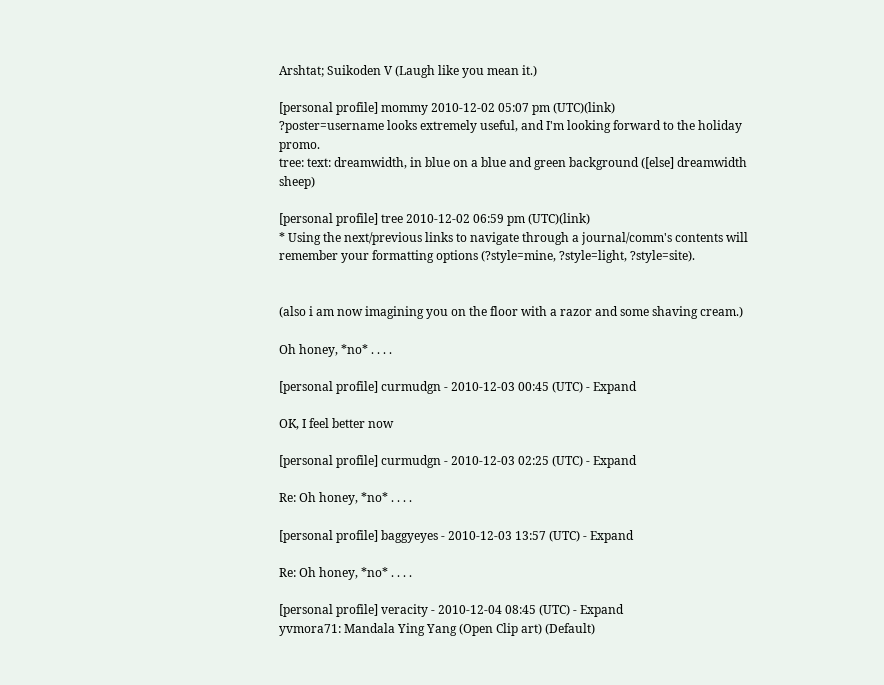Arshtat; Suikoden V (Laugh like you mean it.)

[personal profile] mommy 2010-12-02 05:07 pm (UTC)(link)
?poster=username looks extremely useful, and I'm looking forward to the holiday promo.
tree: text: dreamwidth, in blue on a blue and green background ([else] dreamwidth sheep)

[personal profile] tree 2010-12-02 06:59 pm (UTC)(link)
* Using the next/previous links to navigate through a journal/comm's contents will remember your formatting options (?style=mine, ?style=light, ?style=site).


(also i am now imagining you on the floor with a razor and some shaving cream.)

Oh honey, *no* . . . .

[personal profile] curmudgn - 2010-12-03 00:45 (UTC) - Expand

OK, I feel better now

[personal profile] curmudgn - 2010-12-03 02:25 (UTC) - Expand

Re: Oh honey, *no* . . . .

[personal profile] baggyeyes - 2010-12-03 13:57 (UTC) - Expand

Re: Oh honey, *no* . . . .

[personal profile] veracity - 2010-12-04 08:45 (UTC) - Expand
yvmora71: Mandala Ying Yang (Open Clip art) (Default)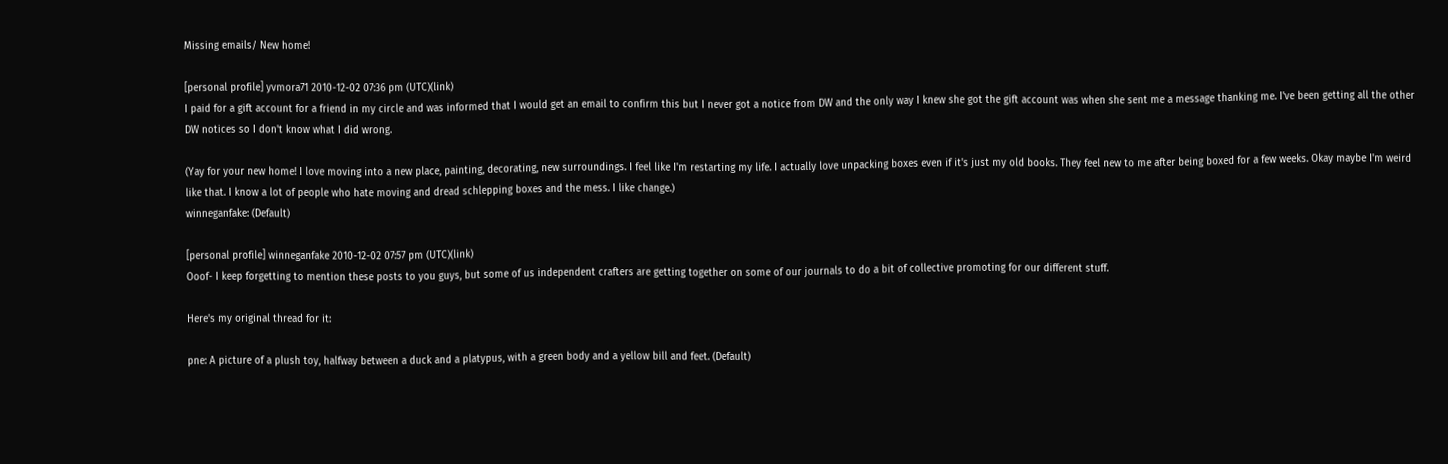Missing emails/ New home!

[personal profile] yvmora71 2010-12-02 07:36 pm (UTC)(link)
I paid for a gift account for a friend in my circle and was informed that I would get an email to confirm this but I never got a notice from DW and the only way I knew she got the gift account was when she sent me a message thanking me. I've been getting all the other DW notices so I don't know what I did wrong.

(Yay for your new home! I love moving into a new place, painting, decorating, new surroundings. I feel like I'm restarting my life. I actually love unpacking boxes even if it's just my old books. They feel new to me after being boxed for a few weeks. Okay maybe I'm weird like that. I know a lot of people who hate moving and dread schlepping boxes and the mess. I like change.)
winneganfake: (Default)

[personal profile] winneganfake 2010-12-02 07:57 pm (UTC)(link)
Ooof- I keep forgetting to mention these posts to you guys, but some of us independent crafters are getting together on some of our journals to do a bit of collective promoting for our different stuff.

Here's my original thread for it:

pne: A picture of a plush toy, halfway between a duck and a platypus, with a green body and a yellow bill and feet. (Default)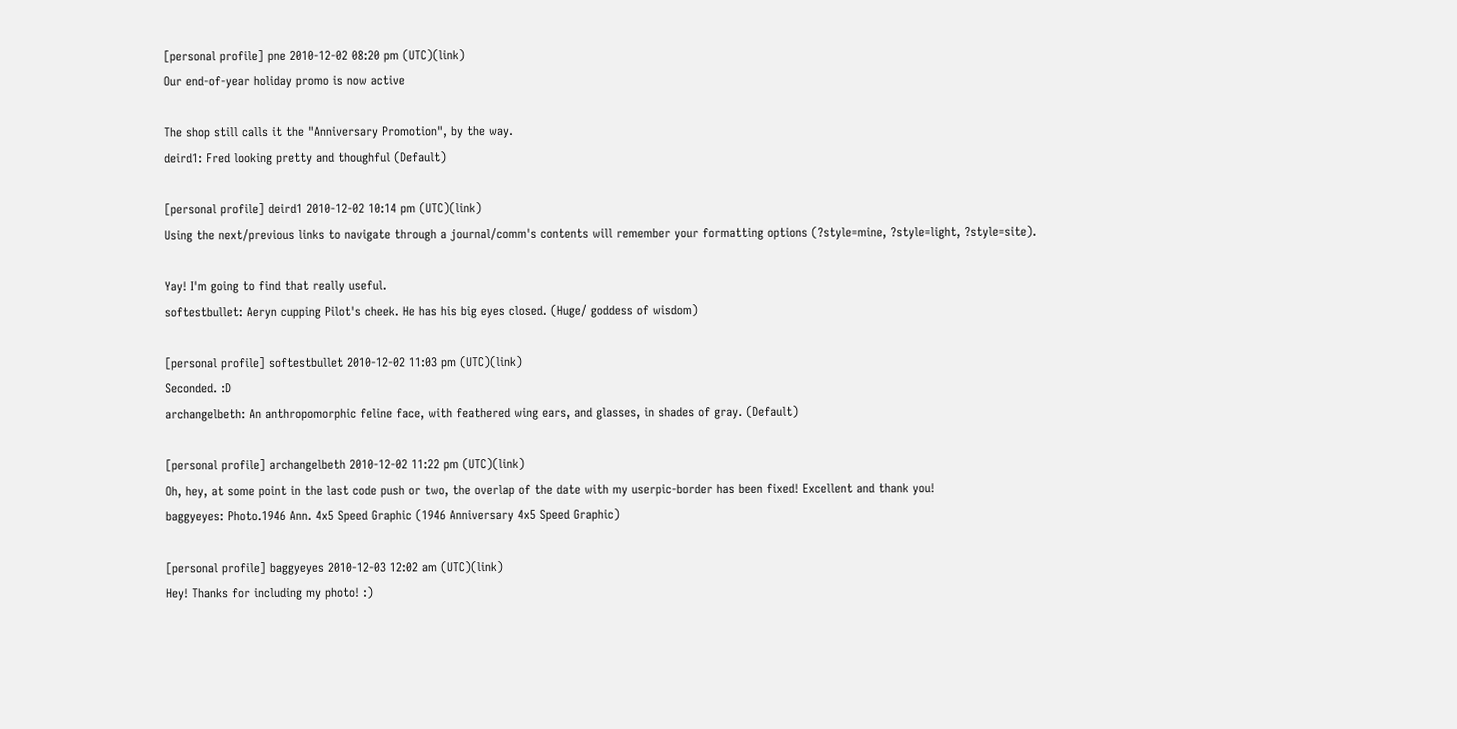[personal profile] pne 2010-12-02 08:20 pm (UTC)(link)
Our end-of-year holiday promo is now active

The shop still calls it the "Anniversary Promotion", by the way.
deird1: Fred looking pretty and thoughful (Default)

[personal profile] deird1 2010-12-02 10:14 pm (UTC)(link)
Using the next/previous links to navigate through a journal/comm's contents will remember your formatting options (?style=mine, ?style=light, ?style=site).

Yay! I'm going to find that really useful.
softestbullet: Aeryn cupping Pilot's cheek. He has his big eyes closed. (Huge/ goddess of wisdom)

[personal profile] softestbullet 2010-12-02 11:03 pm (UTC)(link)
Seconded. :D
archangelbeth: An anthropomorphic feline face, with feathered wing ears, and glasses, in shades of gray. (Default)

[personal profile] archangelbeth 2010-12-02 11:22 pm (UTC)(link)
Oh, hey, at some point in the last code push or two, the overlap of the date with my userpic-border has been fixed! Excellent and thank you!
baggyeyes: Photo.1946 Ann. 4x5 Speed Graphic (1946 Anniversary 4x5 Speed Graphic)

[personal profile] baggyeyes 2010-12-03 12:02 am (UTC)(link)
Hey! Thanks for including my photo! :)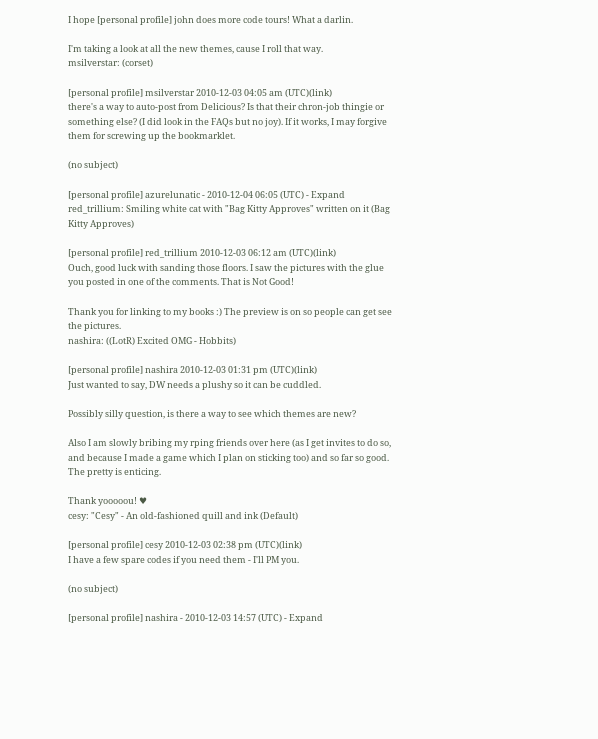I hope [personal profile] john does more code tours! What a darlin.

I'm taking a look at all the new themes, cause I roll that way.
msilverstar: (corset)

[personal profile] msilverstar 2010-12-03 04:05 am (UTC)(link)
there's a way to auto-post from Delicious? Is that their chron-job thingie or something else? (I did look in the FAQs but no joy). If it works, I may forgive them for screwing up the bookmarklet.

(no subject)

[personal profile] azurelunatic - 2010-12-04 06:05 (UTC) - Expand
red_trillium: Smiling white cat with "Bag Kitty Approves" written on it (Bag Kitty Approves)

[personal profile] red_trillium 2010-12-03 06:12 am (UTC)(link)
Ouch, good luck with sanding those floors. I saw the pictures with the glue you posted in one of the comments. That is Not Good!

Thank you for linking to my books :) The preview is on so people can get see the pictures.
nashira: ((LotR) Excited OMG - Hobbits)

[personal profile] nashira 2010-12-03 01:31 pm (UTC)(link)
Just wanted to say, DW needs a plushy so it can be cuddled.

Possibly silly question, is there a way to see which themes are new?

Also I am slowly bribing my rping friends over here (as I get invites to do so, and because I made a game which I plan on sticking too) and so far so good. The pretty is enticing.

Thank yooooou! ♥
cesy: "Cesy" - An old-fashioned quill and ink (Default)

[personal profile] cesy 2010-12-03 02:38 pm (UTC)(link)
I have a few spare codes if you need them - I'll PM you.

(no subject)

[personal profile] nashira - 2010-12-03 14:57 (UTC) - Expand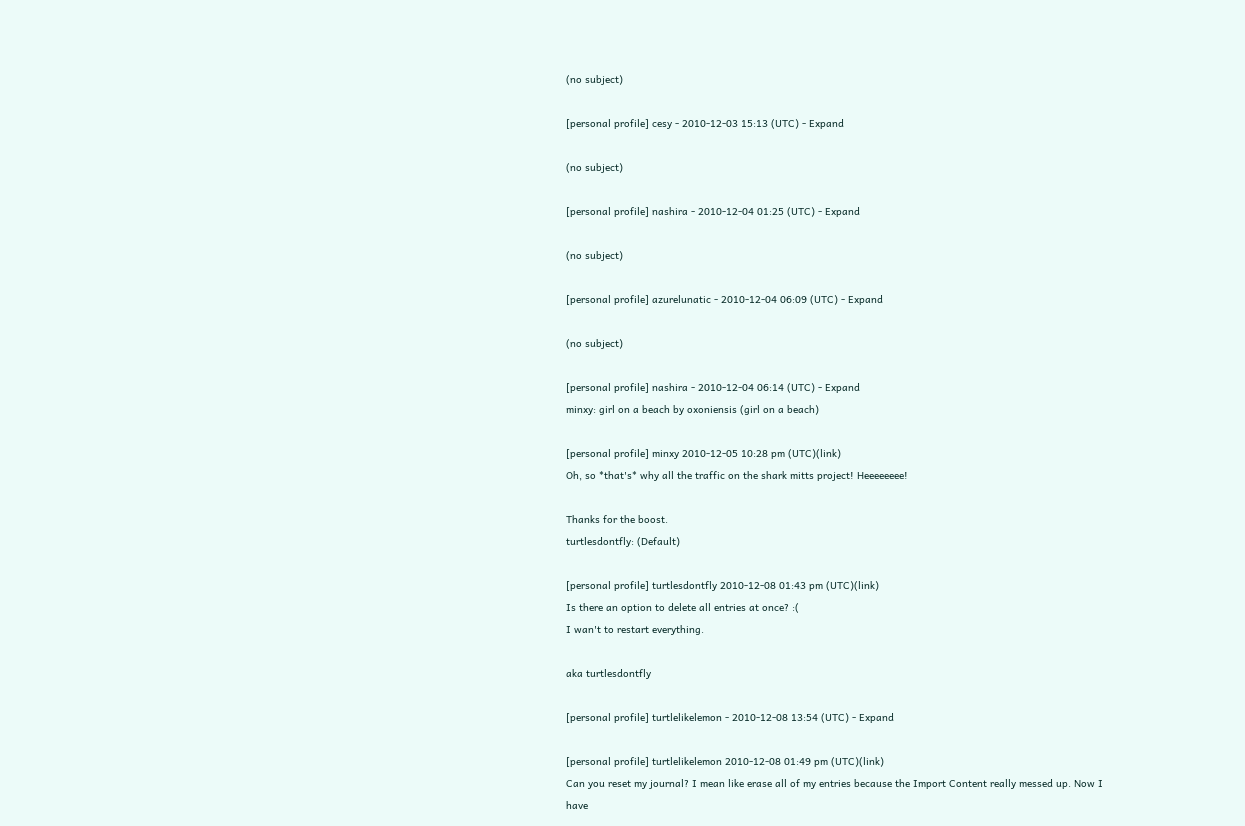(no subject)

[personal profile] cesy - 2010-12-03 15:13 (UTC) - Expand

(no subject)

[personal profile] nashira - 2010-12-04 01:25 (UTC) - Expand

(no subject)

[personal profile] azurelunatic - 2010-12-04 06:09 (UTC) - Expand

(no subject)

[personal profile] nashira - 2010-12-04 06:14 (UTC) - Expand
minxy: girl on a beach by oxoniensis (girl on a beach)

[personal profile] minxy 2010-12-05 10:28 pm (UTC)(link)
Oh, so *that's* why all the traffic on the shark mitts project! Heeeeeeee!

Thanks for the boost.
turtlesdontfly: (Default)

[personal profile] turtlesdontfly 2010-12-08 01:43 pm (UTC)(link)
Is there an option to delete all entries at once? :(
I wan't to restart everything.

aka turtlesdontfly

[personal profile] turtlelikelemon - 2010-12-08 13:54 (UTC) - Expand

[personal profile] turtlelikelemon 2010-12-08 01:49 pm (UTC)(link)
Can you reset my journal? I mean like erase all of my entries because the Import Content really messed up. Now I have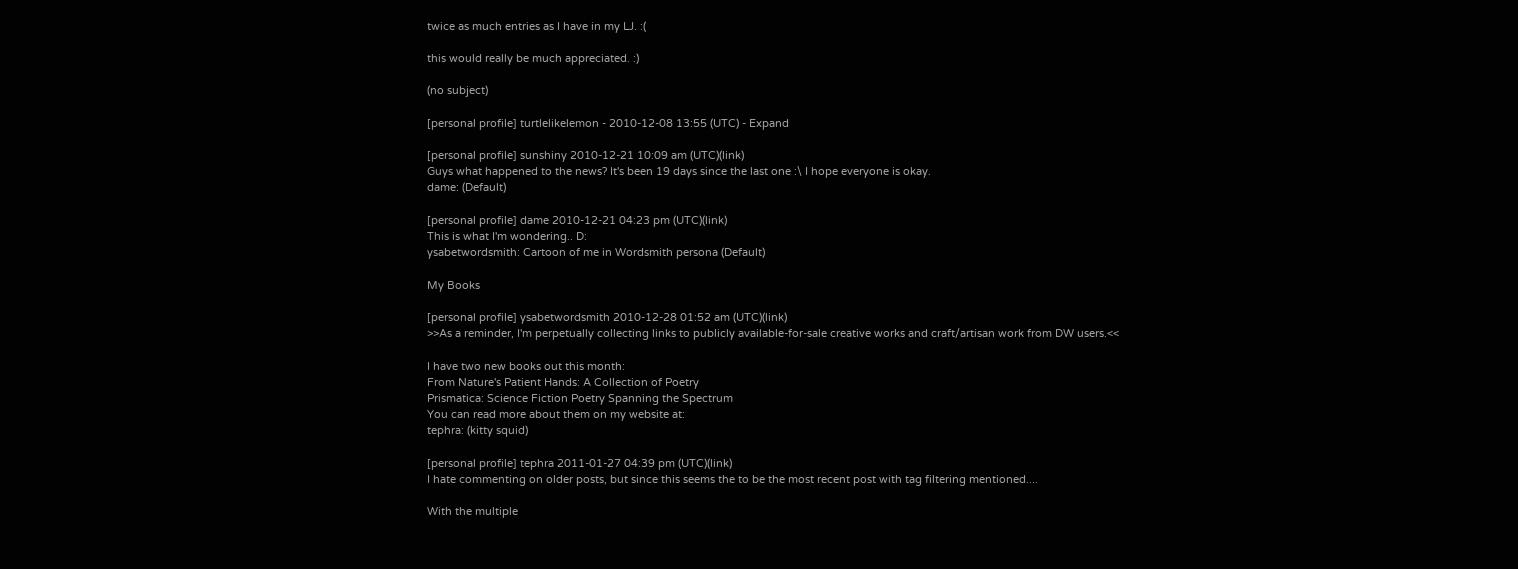twice as much entries as I have in my LJ. :(

this would really be much appreciated. :)

(no subject)

[personal profile] turtlelikelemon - 2010-12-08 13:55 (UTC) - Expand

[personal profile] sunshiny 2010-12-21 10:09 am (UTC)(link)
Guys what happened to the news? It's been 19 days since the last one :\ I hope everyone is okay.
dame: (Default)

[personal profile] dame 2010-12-21 04:23 pm (UTC)(link)
This is what I'm wondering.. D:
ysabetwordsmith: Cartoon of me in Wordsmith persona (Default)

My Books

[personal profile] ysabetwordsmith 2010-12-28 01:52 am (UTC)(link)
>>As a reminder, I'm perpetually collecting links to publicly available-for-sale creative works and craft/artisan work from DW users.<<

I have two new books out this month:
From Nature's Patient Hands: A Collection of Poetry
Prismatica: Science Fiction Poetry Spanning the Spectrum
You can read more about them on my website at:
tephra: (kitty squid)

[personal profile] tephra 2011-01-27 04:39 pm (UTC)(link)
I hate commenting on older posts, but since this seems the to be the most recent post with tag filtering mentioned....

With the multiple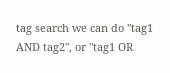tag search we can do "tag1 AND tag2", or "tag1 OR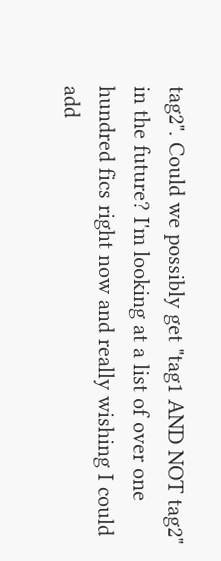tag2". Could we possibly get "tag1 AND NOT tag2" in the future? I'm looking at a list of over one hundred fics right now and really wishing I could add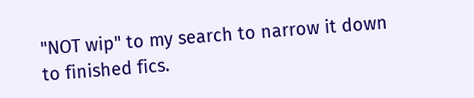"NOT wip" to my search to narrow it down to finished fics.